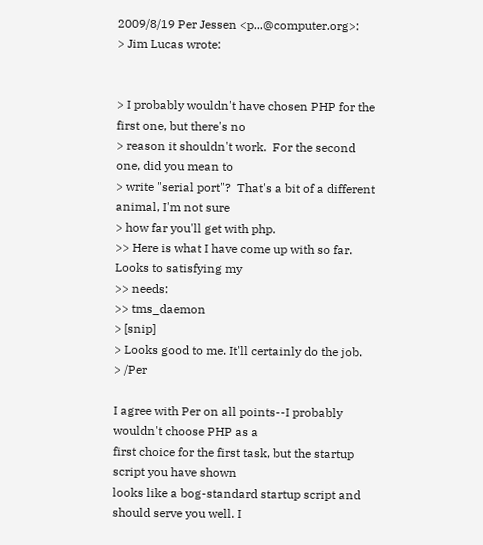2009/8/19 Per Jessen <p...@computer.org>:
> Jim Lucas wrote:


> I probably wouldn't have chosen PHP for the first one, but there's no
> reason it shouldn't work.  For the second one, did you mean to
> write "serial port"?  That's a bit of a different animal, I'm not sure
> how far you'll get with php.
>> Here is what I have come up with so far.  Looks to satisfying my
>> needs:
>> tms_daemon
> [snip]
> Looks good to me. It'll certainly do the job.
> /Per

I agree with Per on all points--I probably wouldn't choose PHP as a
first choice for the first task, but the startup script you have shown
looks like a bog-standard startup script and should serve you well. I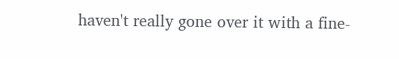haven't really gone over it with a fine-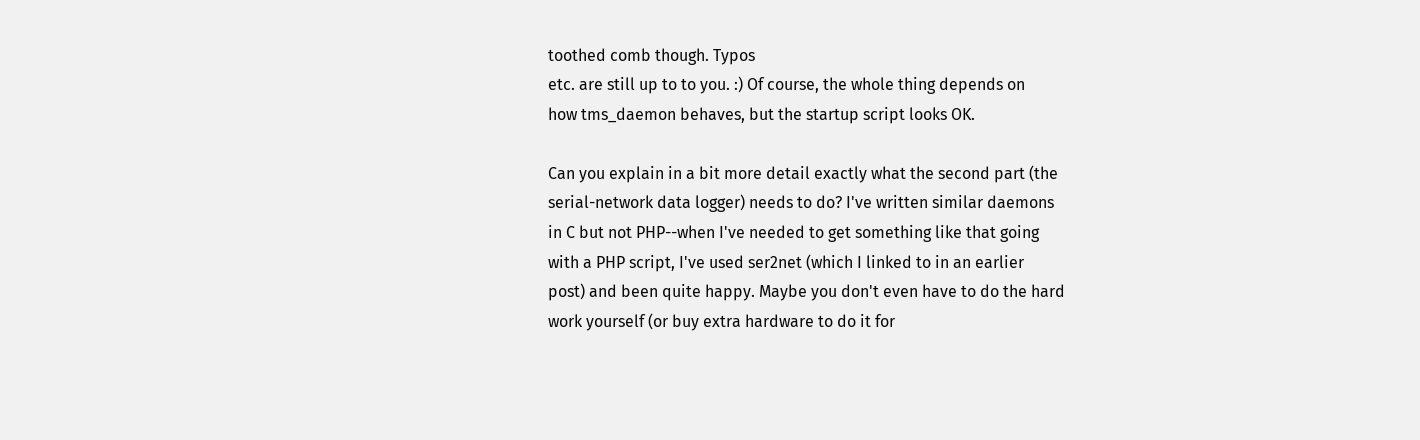toothed comb though. Typos
etc. are still up to to you. :) Of course, the whole thing depends on
how tms_daemon behaves, but the startup script looks OK.

Can you explain in a bit more detail exactly what the second part (the
serial-network data logger) needs to do? I've written similar daemons
in C but not PHP--when I've needed to get something like that going
with a PHP script, I've used ser2net (which I linked to in an earlier
post) and been quite happy. Maybe you don't even have to do the hard
work yourself (or buy extra hardware to do it for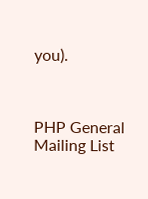you).



PHP General Mailing List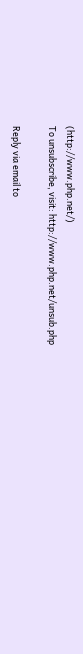(http://www.php.net/)
To unsubscribe, visit: http://www.php.net/unsub.php

Reply via email to